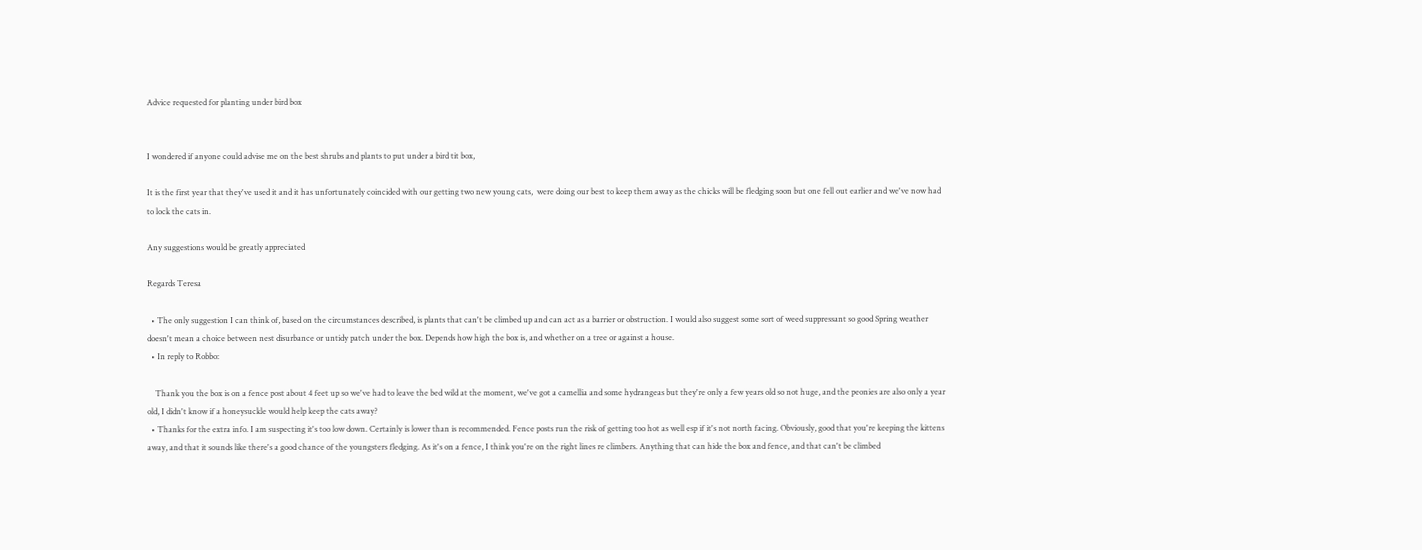Advice requested for planting under bird box


I wondered if anyone could advise me on the best shrubs and plants to put under a bird tit box,

It is the first year that they've used it and it has unfortunately coincided with our getting two new young cats,  were doing our best to keep them away as the chicks will be fledging soon but one fell out earlier and we've now had to lock the cats in.

Any suggestions would be greatly appreciated

Regards Teresa

  • The only suggestion I can think of, based on the circumstances described, is plants that can't be climbed up and can act as a barrier or obstruction. I would also suggest some sort of weed suppressant so good Spring weather doesn't mean a choice between nest disurbance or untidy patch under the box. Depends how high the box is, and whether on a tree or against a house.
  • In reply to Robbo:

    Thank you the box is on a fence post about 4 feet up so we've had to leave the bed wild at the moment, we've got a camellia and some hydrangeas but they're only a few years old so not huge, and the peonies are also only a year old, I didn't know if a honeysuckle would help keep the cats away?
  • Thanks for the extra info. I am suspecting it's too low down. Certainly is lower than is recommended. Fence posts run the risk of getting too hot as well esp if it's not north facing. Obviously, good that you're keeping the kittens away, and that it sounds like there's a good chance of the youngsters fledging. As it's on a fence, I think you're on the right lines re climbers. Anything that can hide the box and fence, and that can't be climbed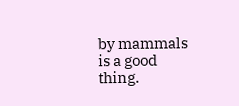by mammals is a good thing.